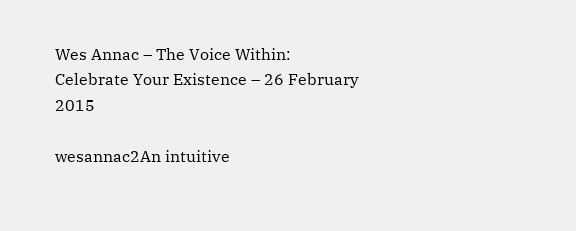Wes Annac – The Voice Within: Celebrate Your Existence – 26 February 2015

wesannac2An intuitive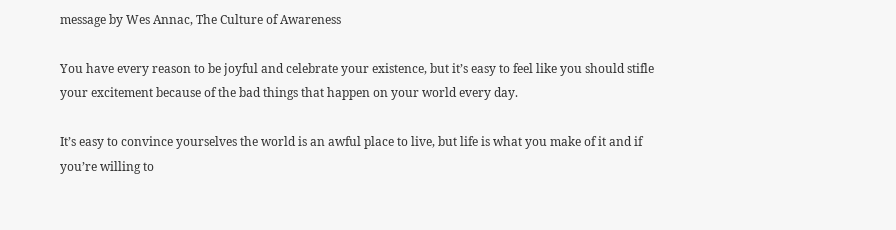message by Wes Annac, The Culture of Awareness

You have every reason to be joyful and celebrate your existence, but it’s easy to feel like you should stifle your excitement because of the bad things that happen on your world every day.

It’s easy to convince yourselves the world is an awful place to live, but life is what you make of it and if you’re willing to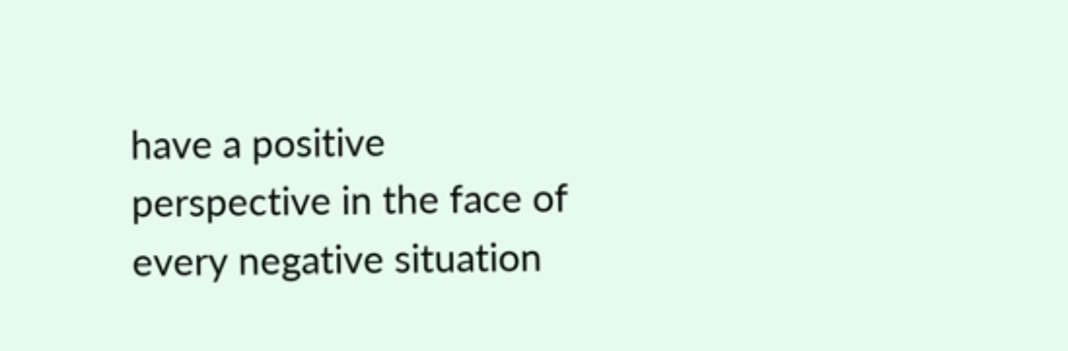have a positive perspective in the face of every negative situation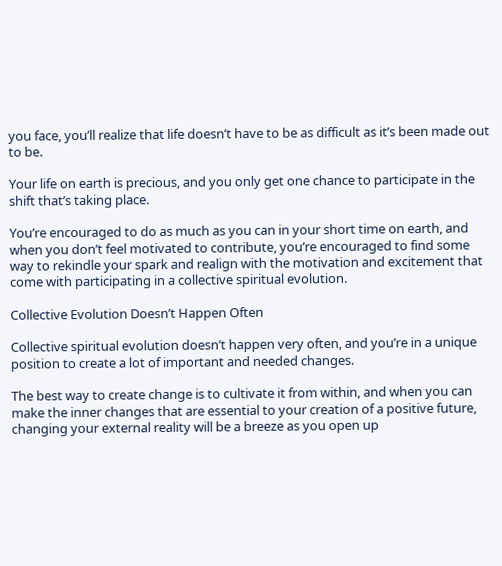you face, you’ll realize that life doesn’t have to be as difficult as it’s been made out to be.

Your life on earth is precious, and you only get one chance to participate in the shift that’s taking place.

You’re encouraged to do as much as you can in your short time on earth, and when you don’t feel motivated to contribute, you’re encouraged to find some way to rekindle your spark and realign with the motivation and excitement that come with participating in a collective spiritual evolution.

Collective Evolution Doesn’t Happen Often

Collective spiritual evolution doesn’t happen very often, and you’re in a unique position to create a lot of important and needed changes.

The best way to create change is to cultivate it from within, and when you can make the inner changes that are essential to your creation of a positive future, changing your external reality will be a breeze as you open up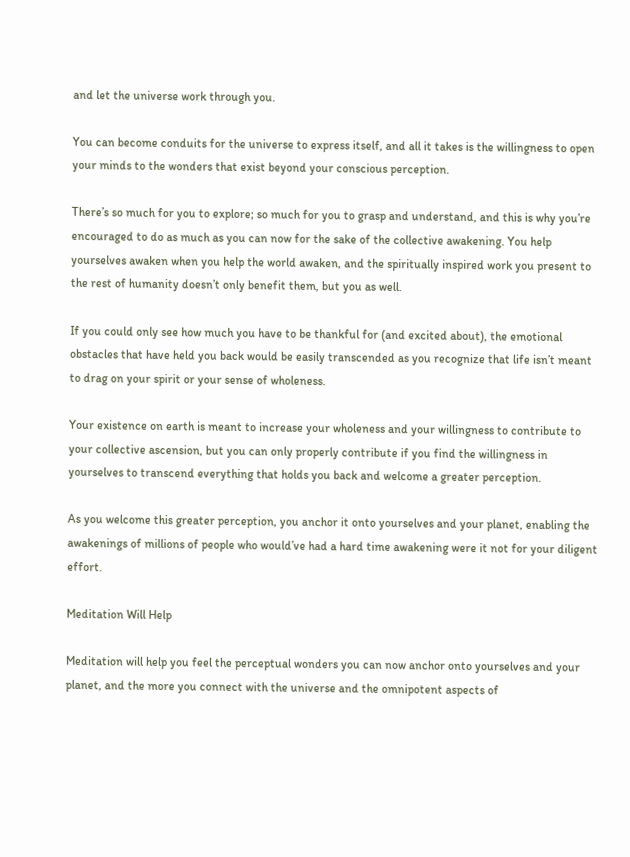and let the universe work through you.

You can become conduits for the universe to express itself, and all it takes is the willingness to open your minds to the wonders that exist beyond your conscious perception.

There’s so much for you to explore; so much for you to grasp and understand, and this is why you’re encouraged to do as much as you can now for the sake of the collective awakening. You help yourselves awaken when you help the world awaken, and the spiritually inspired work you present to the rest of humanity doesn’t only benefit them, but you as well.

If you could only see how much you have to be thankful for (and excited about), the emotional obstacles that have held you back would be easily transcended as you recognize that life isn’t meant to drag on your spirit or your sense of wholeness.

Your existence on earth is meant to increase your wholeness and your willingness to contribute to your collective ascension, but you can only properly contribute if you find the willingness in yourselves to transcend everything that holds you back and welcome a greater perception.

As you welcome this greater perception, you anchor it onto yourselves and your planet, enabling the awakenings of millions of people who would’ve had a hard time awakening were it not for your diligent effort.

Meditation Will Help

Meditation will help you feel the perceptual wonders you can now anchor onto yourselves and your planet, and the more you connect with the universe and the omnipotent aspects of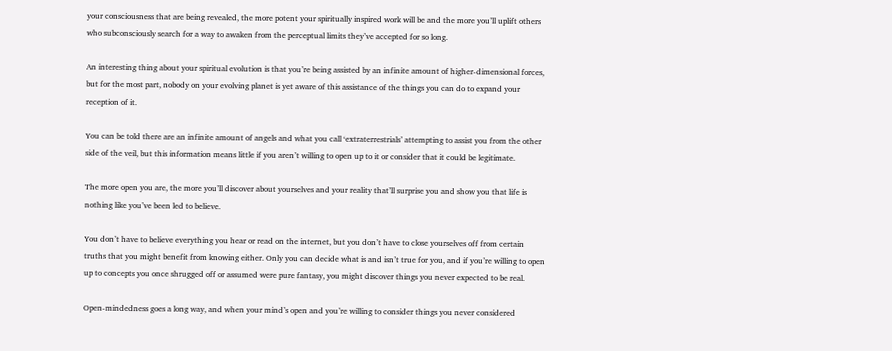your consciousness that are being revealed, the more potent your spiritually inspired work will be and the more you’ll uplift others who subconsciously search for a way to awaken from the perceptual limits they’ve accepted for so long.

An interesting thing about your spiritual evolution is that you’re being assisted by an infinite amount of higher-dimensional forces, but for the most part, nobody on your evolving planet is yet aware of this assistance of the things you can do to expand your reception of it.

You can be told there are an infinite amount of angels and what you call ‘extraterrestrials’ attempting to assist you from the other side of the veil, but this information means little if you aren’t willing to open up to it or consider that it could be legitimate.

The more open you are, the more you’ll discover about yourselves and your reality that’ll surprise you and show you that life is nothing like you’ve been led to believe.

You don’t have to believe everything you hear or read on the internet, but you don’t have to close yourselves off from certain truths that you might benefit from knowing either. Only you can decide what is and isn’t true for you, and if you’re willing to open up to concepts you once shrugged off or assumed were pure fantasy, you might discover things you never expected to be real.

Open-mindedness goes a long way, and when your mind’s open and you’re willing to consider things you never considered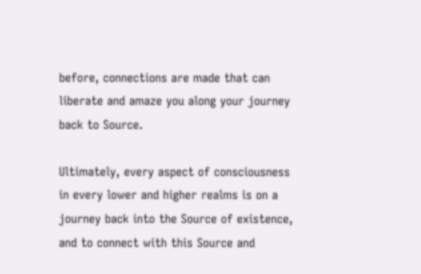before, connections are made that can liberate and amaze you along your journey back to Source.

Ultimately, every aspect of consciousness in every lower and higher realms is on a journey back into the Source of existence, and to connect with this Source and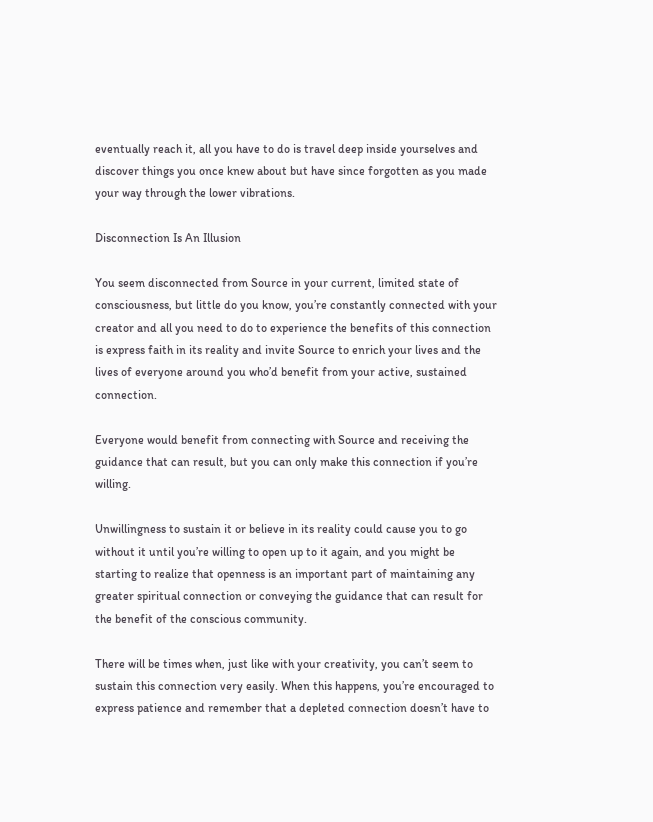eventually reach it, all you have to do is travel deep inside yourselves and discover things you once knew about but have since forgotten as you made your way through the lower vibrations.

Disconnection Is An Illusion

You seem disconnected from Source in your current, limited state of consciousness, but little do you know, you’re constantly connected with your creator and all you need to do to experience the benefits of this connection is express faith in its reality and invite Source to enrich your lives and the lives of everyone around you who’d benefit from your active, sustained connection.

Everyone would benefit from connecting with Source and receiving the guidance that can result, but you can only make this connection if you’re willing.

Unwillingness to sustain it or believe in its reality could cause you to go without it until you’re willing to open up to it again, and you might be starting to realize that openness is an important part of maintaining any greater spiritual connection or conveying the guidance that can result for the benefit of the conscious community.

There will be times when, just like with your creativity, you can’t seem to sustain this connection very easily. When this happens, you’re encouraged to express patience and remember that a depleted connection doesn’t have to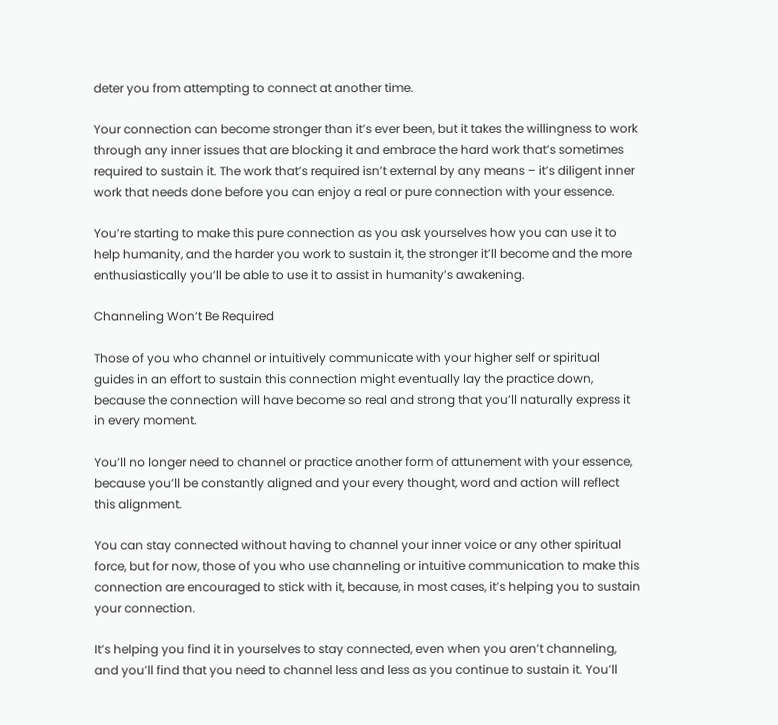deter you from attempting to connect at another time.

Your connection can become stronger than it’s ever been, but it takes the willingness to work through any inner issues that are blocking it and embrace the hard work that’s sometimes required to sustain it. The work that’s required isn’t external by any means – it’s diligent inner work that needs done before you can enjoy a real or pure connection with your essence.

You’re starting to make this pure connection as you ask yourselves how you can use it to help humanity, and the harder you work to sustain it, the stronger it’ll become and the more enthusiastically you’ll be able to use it to assist in humanity’s awakening.

Channeling Won’t Be Required

Those of you who channel or intuitively communicate with your higher self or spiritual guides in an effort to sustain this connection might eventually lay the practice down, because the connection will have become so real and strong that you’ll naturally express it in every moment.

You’ll no longer need to channel or practice another form of attunement with your essence, because you’ll be constantly aligned and your every thought, word and action will reflect this alignment.

You can stay connected without having to channel your inner voice or any other spiritual force, but for now, those of you who use channeling or intuitive communication to make this connection are encouraged to stick with it, because, in most cases, it’s helping you to sustain your connection.

It’s helping you find it in yourselves to stay connected, even when you aren’t channeling, and you’ll find that you need to channel less and less as you continue to sustain it. You’ll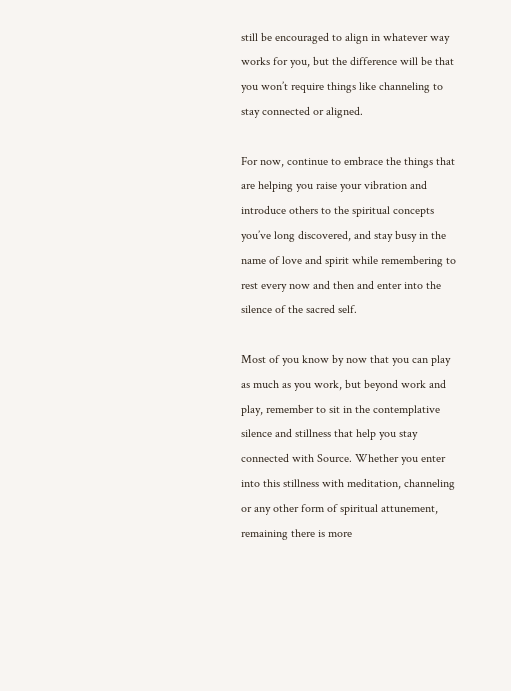still be encouraged to align in whatever way works for you, but the difference will be that you won’t require things like channeling to stay connected or aligned.

For now, continue to embrace the things that are helping you raise your vibration and introduce others to the spiritual concepts you’ve long discovered, and stay busy in the name of love and spirit while remembering to rest every now and then and enter into the silence of the sacred self.

Most of you know by now that you can play as much as you work, but beyond work and play, remember to sit in the contemplative silence and stillness that help you stay connected with Source. Whether you enter into this stillness with meditation, channeling or any other form of spiritual attunement, remaining there is more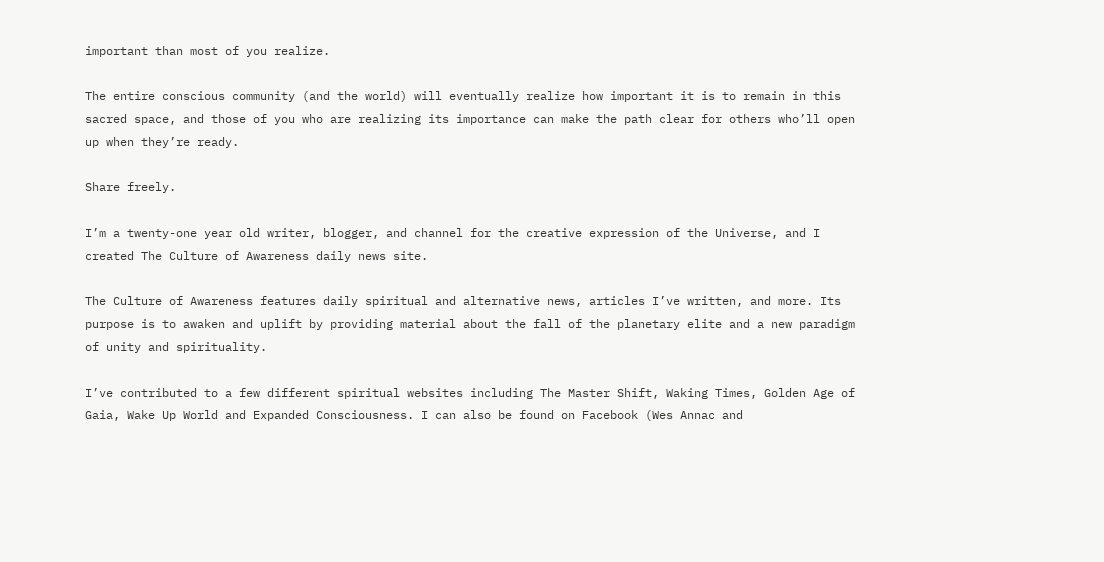important than most of you realize.

The entire conscious community (and the world) will eventually realize how important it is to remain in this sacred space, and those of you who are realizing its importance can make the path clear for others who’ll open up when they’re ready.

Share freely.

I’m a twenty-one year old writer, blogger, and channel for the creative expression of the Universe, and I created The Culture of Awareness daily news site.

The Culture of Awareness features daily spiritual and alternative news, articles I’ve written, and more. Its purpose is to awaken and uplift by providing material about the fall of the planetary elite and a new paradigm of unity and spirituality.

I’ve contributed to a few different spiritual websites including The Master Shift, Waking Times, Golden Age of Gaia, Wake Up World and Expanded Consciousness. I can also be found on Facebook (Wes Annac and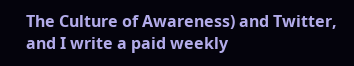The Culture of Awareness) and Twitter, and I write a paid weekly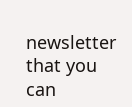newsletter that you can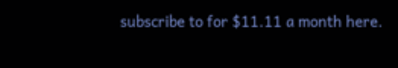subscribe to for $11.11 a month here.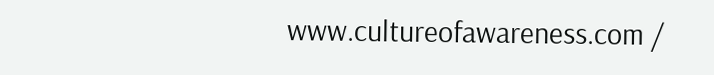www.cultureofawareness.com /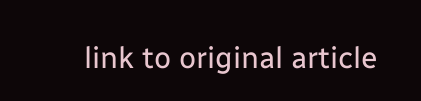link to original article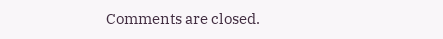Comments are closed.